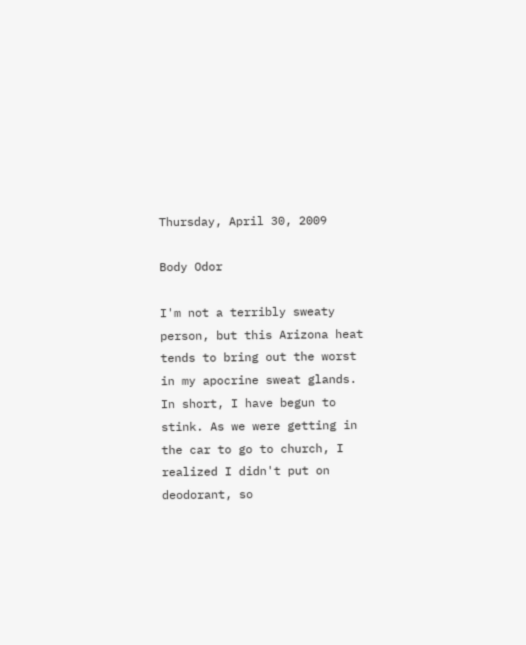Thursday, April 30, 2009

Body Odor

I'm not a terribly sweaty person, but this Arizona heat tends to bring out the worst in my apocrine sweat glands. In short, I have begun to stink. As we were getting in the car to go to church, I realized I didn't put on deodorant, so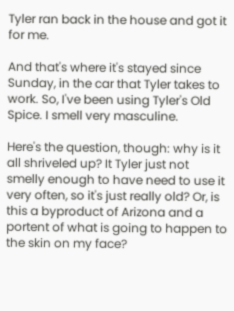Tyler ran back in the house and got it for me.

And that's where it's stayed since Sunday, in the car that Tyler takes to work. So, I've been using Tyler's Old Spice. I smell very masculine.

Here's the question, though: why is it all shriveled up? It Tyler just not smelly enough to have need to use it very often, so it's just really old? Or, is this a byproduct of Arizona and a portent of what is going to happen to the skin on my face?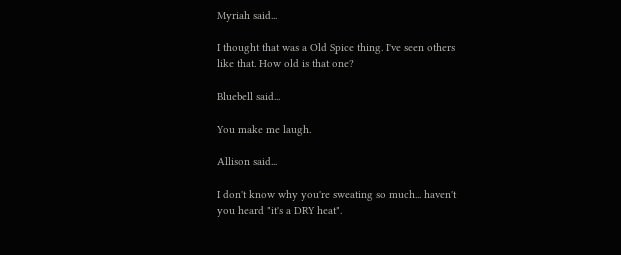Myriah said...

I thought that was a Old Spice thing. I've seen others like that. How old is that one?

Bluebell said...

You make me laugh.

Allison said...

I don't know why you're sweating so much... haven't you heard "it's a DRY heat".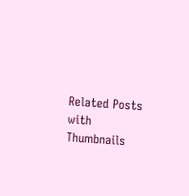Related Posts with Thumbnails